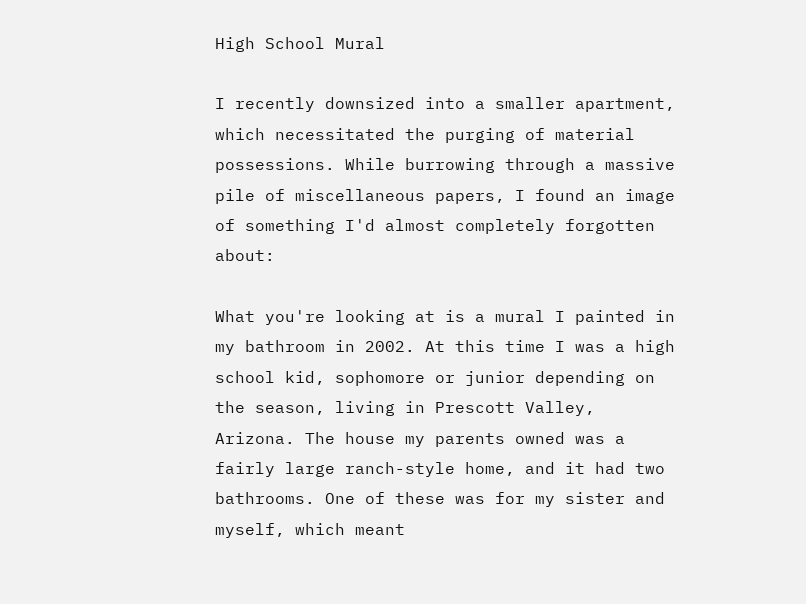High School Mural

I recently downsized into a smaller apartment, which necessitated the purging of material possessions. While burrowing through a massive pile of miscellaneous papers, I found an image of something I'd almost completely forgotten about:

What you're looking at is a mural I painted in my bathroom in 2002. At this time I was a high school kid, sophomore or junior depending on the season, living in Prescott Valley, Arizona. The house my parents owned was a fairly large ranch-style home, and it had two bathrooms. One of these was for my sister and myself, which meant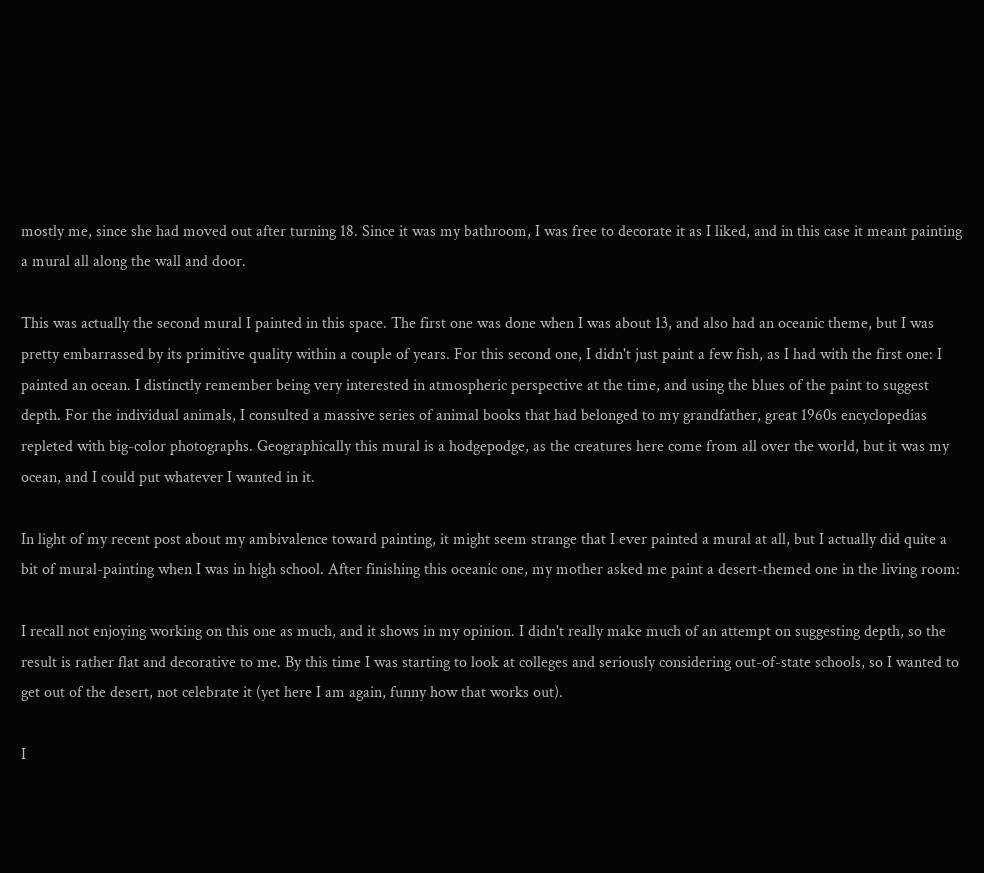mostly me, since she had moved out after turning 18. Since it was my bathroom, I was free to decorate it as I liked, and in this case it meant painting a mural all along the wall and door.

This was actually the second mural I painted in this space. The first one was done when I was about 13, and also had an oceanic theme, but I was pretty embarrassed by its primitive quality within a couple of years. For this second one, I didn't just paint a few fish, as I had with the first one: I painted an ocean. I distinctly remember being very interested in atmospheric perspective at the time, and using the blues of the paint to suggest depth. For the individual animals, I consulted a massive series of animal books that had belonged to my grandfather, great 1960s encyclopedias repleted with big-color photographs. Geographically this mural is a hodgepodge, as the creatures here come from all over the world, but it was my ocean, and I could put whatever I wanted in it.

In light of my recent post about my ambivalence toward painting, it might seem strange that I ever painted a mural at all, but I actually did quite a bit of mural-painting when I was in high school. After finishing this oceanic one, my mother asked me paint a desert-themed one in the living room:

I recall not enjoying working on this one as much, and it shows in my opinion. I didn't really make much of an attempt on suggesting depth, so the result is rather flat and decorative to me. By this time I was starting to look at colleges and seriously considering out-of-state schools, so I wanted to get out of the desert, not celebrate it (yet here I am again, funny how that works out).

I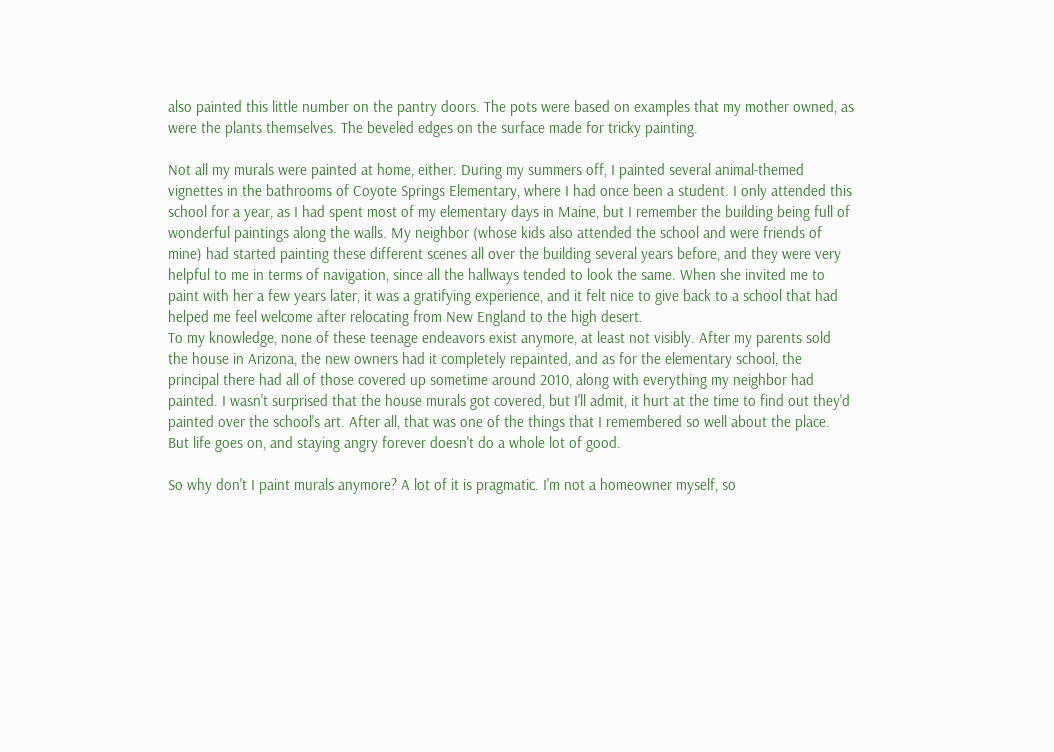also painted this little number on the pantry doors. The pots were based on examples that my mother owned, as were the plants themselves. The beveled edges on the surface made for tricky painting.

Not all my murals were painted at home, either. During my summers off, I painted several animal-themed vignettes in the bathrooms of Coyote Springs Elementary, where I had once been a student. I only attended this school for a year, as I had spent most of my elementary days in Maine, but I remember the building being full of wonderful paintings along the walls. My neighbor (whose kids also attended the school and were friends of mine) had started painting these different scenes all over the building several years before, and they were very helpful to me in terms of navigation, since all the hallways tended to look the same. When she invited me to paint with her a few years later, it was a gratifying experience, and it felt nice to give back to a school that had helped me feel welcome after relocating from New England to the high desert.
To my knowledge, none of these teenage endeavors exist anymore, at least not visibly. After my parents sold the house in Arizona, the new owners had it completely repainted, and as for the elementary school, the principal there had all of those covered up sometime around 2010, along with everything my neighbor had painted. I wasn't surprised that the house murals got covered, but I'll admit, it hurt at the time to find out they'd painted over the school's art. After all, that was one of the things that I remembered so well about the place. But life goes on, and staying angry forever doesn't do a whole lot of good.

So why don't I paint murals anymore? A lot of it is pragmatic. I'm not a homeowner myself, so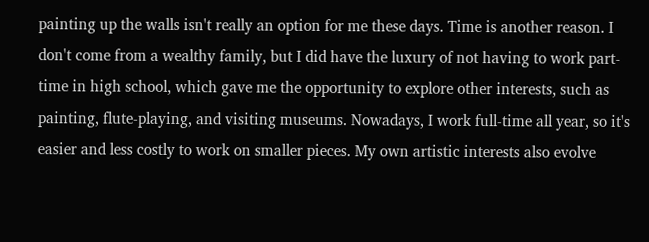painting up the walls isn't really an option for me these days. Time is another reason. I don't come from a wealthy family, but I did have the luxury of not having to work part-time in high school, which gave me the opportunity to explore other interests, such as painting, flute-playing, and visiting museums. Nowadays, I work full-time all year, so it's easier and less costly to work on smaller pieces. My own artistic interests also evolve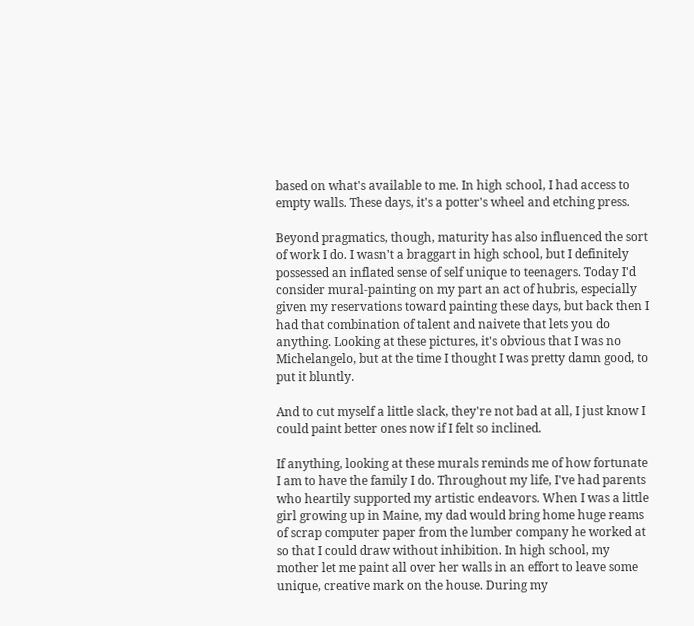based on what's available to me. In high school, I had access to empty walls. These days, it's a potter's wheel and etching press.

Beyond pragmatics, though, maturity has also influenced the sort of work I do. I wasn't a braggart in high school, but I definitely possessed an inflated sense of self unique to teenagers. Today I'd consider mural-painting on my part an act of hubris, especially given my reservations toward painting these days, but back then I had that combination of talent and naivete that lets you do anything. Looking at these pictures, it's obvious that I was no Michelangelo, but at the time I thought I was pretty damn good, to put it bluntly.

And to cut myself a little slack, they're not bad at all, I just know I could paint better ones now if I felt so inclined.

If anything, looking at these murals reminds me of how fortunate I am to have the family I do. Throughout my life, I've had parents who heartily supported my artistic endeavors. When I was a little girl growing up in Maine, my dad would bring home huge reams of scrap computer paper from the lumber company he worked at so that I could draw without inhibition. In high school, my mother let me paint all over her walls in an effort to leave some unique, creative mark on the house. During my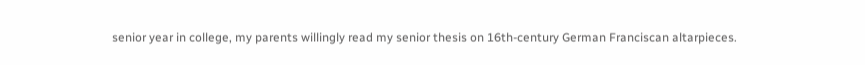senior year in college, my parents willingly read my senior thesis on 16th-century German Franciscan altarpieces.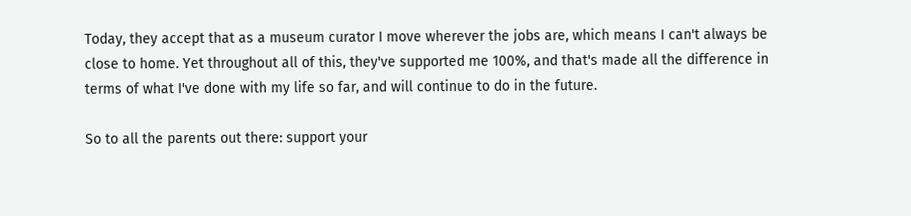Today, they accept that as a museum curator I move wherever the jobs are, which means I can't always be close to home. Yet throughout all of this, they've supported me 100%, and that's made all the difference in terms of what I've done with my life so far, and will continue to do in the future.

So to all the parents out there: support your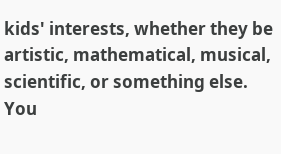kids' interests, whether they be artistic, mathematical, musical, scientific, or something else. You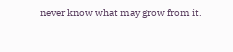never know what may grow from it.